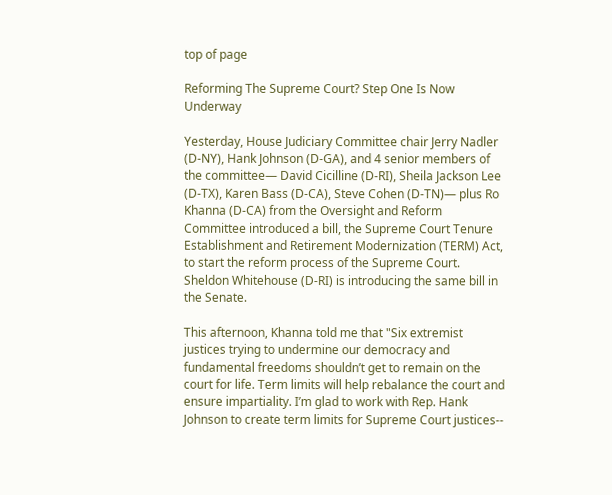top of page

Reforming The Supreme Court? Step One Is Now Underway

Yesterday, House Judiciary Committee chair Jerry Nadler (D-NY), Hank Johnson (D-GA), and 4 senior members of the committee— David Cicilline (D-RI), Sheila Jackson Lee (D-TX), Karen Bass (D-CA), Steve Cohen (D-TN)— plus Ro Khanna (D-CA) from the Oversight and Reform Committee introduced a bill, the Supreme Court Tenure Establishment and Retirement Modernization (TERM) Act, to start the reform process of the Supreme Court. Sheldon Whitehouse (D-RI) is introducing the same bill in the Senate.

This afternoon, Khanna told me that "Six extremist justices trying to undermine our democracy and fundamental freedoms shouldn’t get to remain on the court for life. Term limits will help rebalance the court and ensure impartiality. I’m glad to work with Rep. Hank Johnson to create term limits for Supreme Court justices--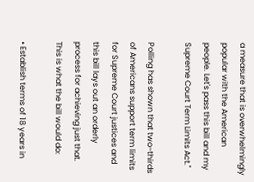a measure that is overwhelmingly popular with the American people. Let's pass this bill and my Supreme Court Term Limits Act."

Polling has shown that two-thirds of Americans support term limits for Supreme Court justices and this bill lays out an orderly process for achieving just that. This is what the bill would do:

• Establish terms of 18 years in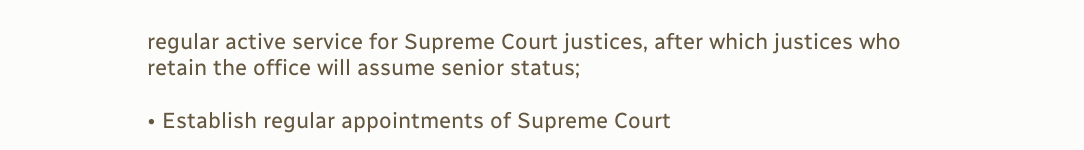regular active service for Supreme Court justices, after which justices who retain the office will assume senior status;

• Establish regular appointments of Supreme Court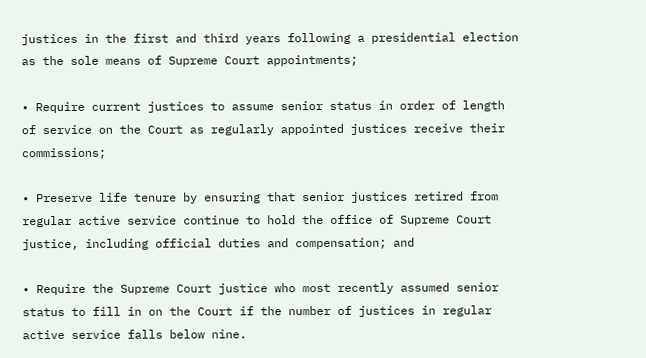justices in the first and third years following a presidential election as the sole means of Supreme Court appointments;

• Require current justices to assume senior status in order of length of service on the Court as regularly appointed justices receive their commissions;

• Preserve life tenure by ensuring that senior justices retired from regular active service continue to hold the office of Supreme Court justice, including official duties and compensation; and

• Require the Supreme Court justice who most recently assumed senior status to fill in on the Court if the number of justices in regular active service falls below nine.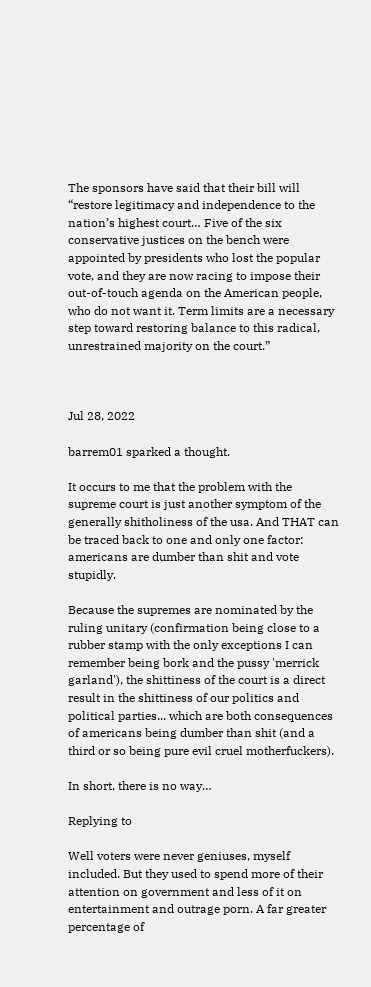The sponsors have said that their bill will “restore legitimacy and independence to the nation’s highest court… Five of the six conservative justices on the bench were appointed by presidents who lost the popular vote, and they are now racing to impose their out-of-touch agenda on the American people, who do not want it. Term limits are a necessary step toward restoring balance to this radical, unrestrained majority on the court.”



Jul 28, 2022

barrem01 sparked a thought.

It occurs to me that the problem with the supreme court is just another symptom of the generally shitholiness of the usa. And THAT can be traced back to one and only one factor: americans are dumber than shit and vote stupidly.

Because the supremes are nominated by the ruling unitary (confirmation being close to a rubber stamp with the only exceptions I can remember being bork and the pussy 'merrick garland'), the shittiness of the court is a direct result in the shittiness of our politics and political parties... which are both consequences of americans being dumber than shit (and a third or so being pure evil cruel motherfuckers).

In short, there is no way…

Replying to

Well voters were never geniuses, myself included. But they used to spend more of their attention on government and less of it on entertainment and outrage porn. A far greater percentage of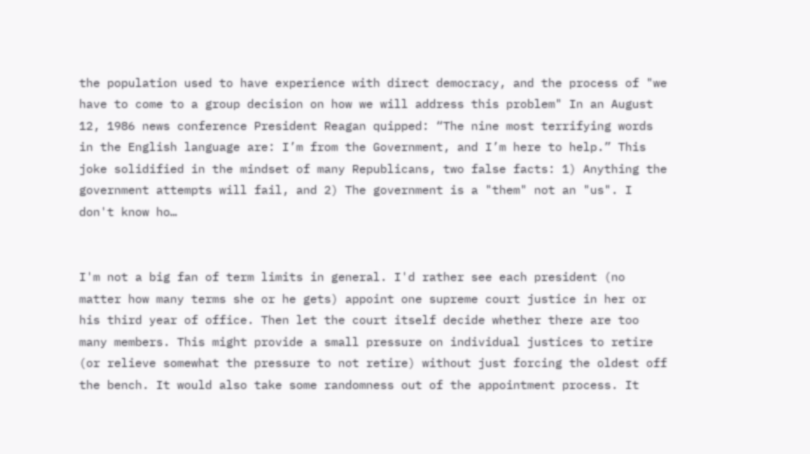the population used to have experience with direct democracy, and the process of "we have to come to a group decision on how we will address this problem" In an August 12, 1986 news conference President Reagan quipped: “The nine most terrifying words in the English language are: I’m from the Government, and I’m here to help.” This joke solidified in the mindset of many Republicans, two false facts: 1) Anything the government attempts will fail, and 2) The government is a "them" not an "us". I don't know ho…


I'm not a big fan of term limits in general. I'd rather see each president (no matter how many terms she or he gets) appoint one supreme court justice in her or his third year of office. Then let the court itself decide whether there are too many members. This might provide a small pressure on individual justices to retire (or relieve somewhat the pressure to not retire) without just forcing the oldest off the bench. It would also take some randomness out of the appointment process. It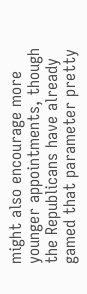might also encourage more younger appointments, though the Republicans have already gamed that parameter pretty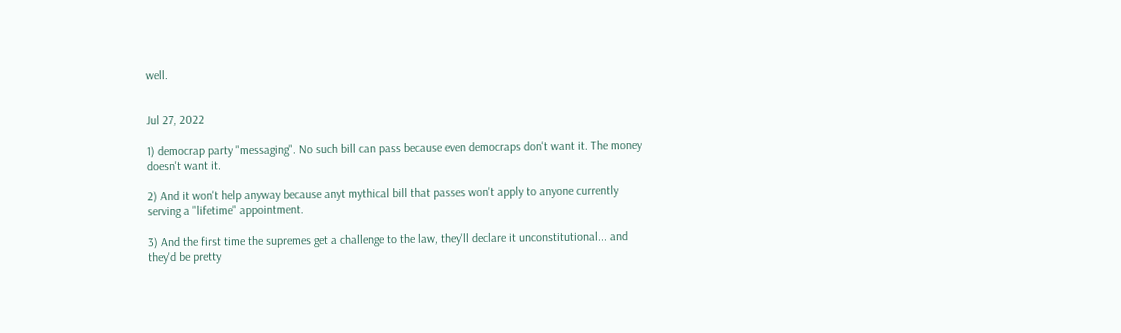well.


Jul 27, 2022

1) democrap party "messaging". No such bill can pass because even democraps don't want it. The money doesn't want it.

2) And it won't help anyway because anyt mythical bill that passes won't apply to anyone currently serving a "lifetime" appointment.

3) And the first time the supremes get a challenge to the law, they'll declare it unconstitutional... and they'd be pretty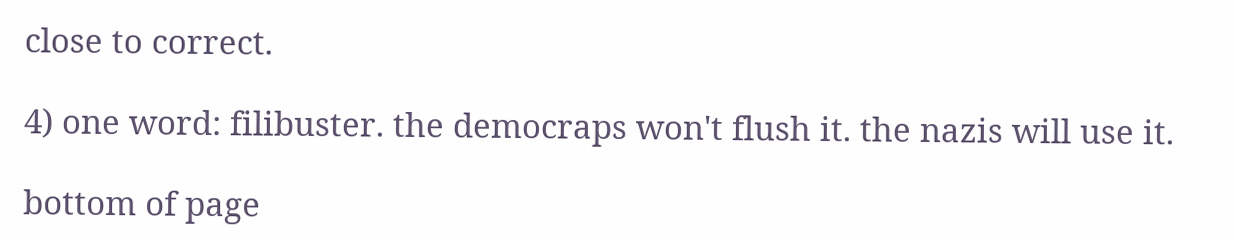close to correct.

4) one word: filibuster. the democraps won't flush it. the nazis will use it.

bottom of page